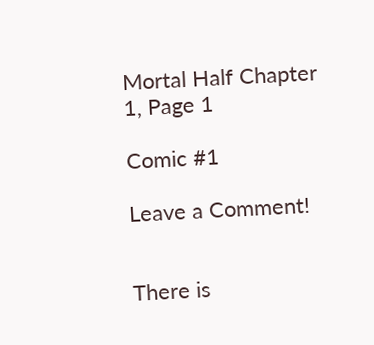Mortal Half Chapter 1, Page 1

Comic #1

Leave a Comment!


There is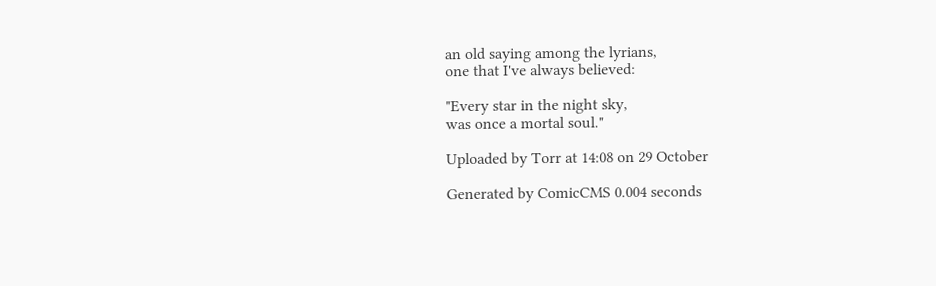an old saying among the lyrians,
one that I've always believed:

"Every star in the night sky,
was once a mortal soul."

Uploaded by Torr at 14:08 on 29 October

Generated by ComicCMS 0.004 seconds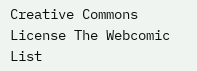Creative Commons License The Webcomic List